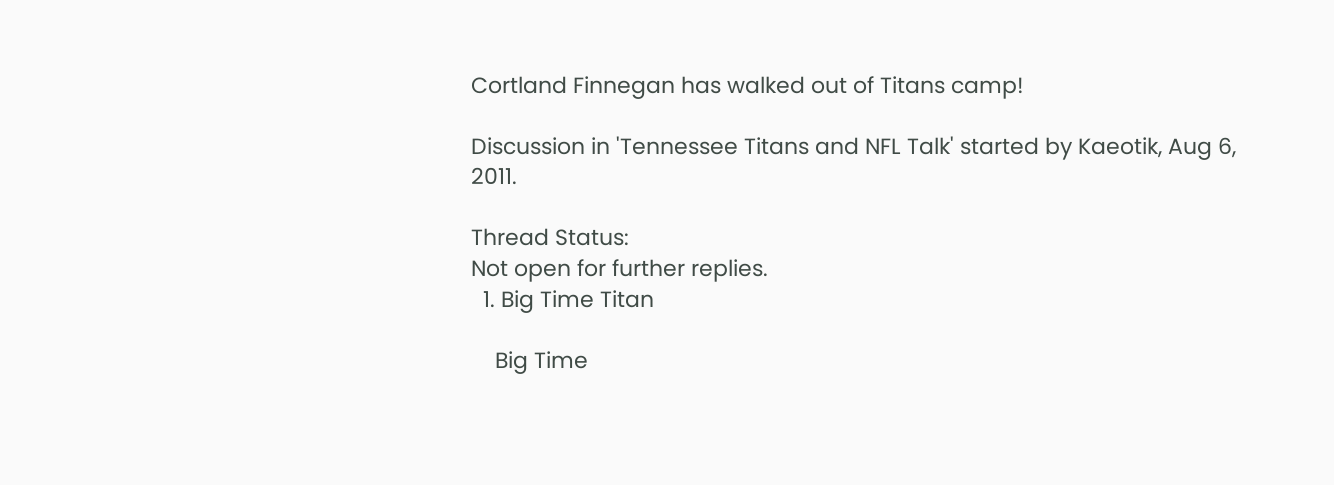Cortland Finnegan has walked out of Titans camp!

Discussion in 'Tennessee Titans and NFL Talk' started by Kaeotik, Aug 6, 2011.

Thread Status:
Not open for further replies.
  1. Big Time Titan

    Big Time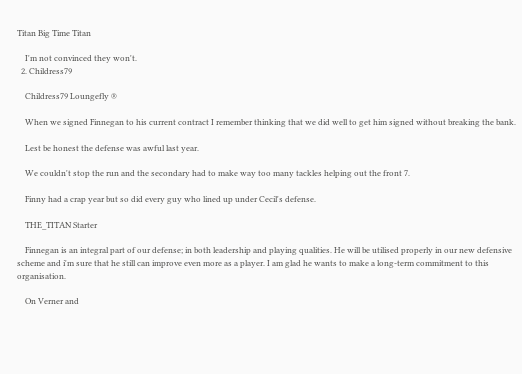Titan Big Time Titan

    I'm not convinced they won't.
  2. Childress79

    Childress79 Loungefly ®

    When we signed Finnegan to his current contract I remember thinking that we did well to get him signed without breaking the bank.

    Lest be honest the defense was awful last year.

    We couldn't stop the run and the secondary had to make way too many tackles helping out the front 7.

    Finny had a crap year but so did every guy who lined up under Cecil's defense.

    THE_TITAN Starter

    Finnegan is an integral part of our defense; in both leadership and playing qualities. He will be utilised properly in our new defensive scheme and i'm sure that he still can improve even more as a player. I am glad he wants to make a long-term commitment to this organisation.

    On Verner and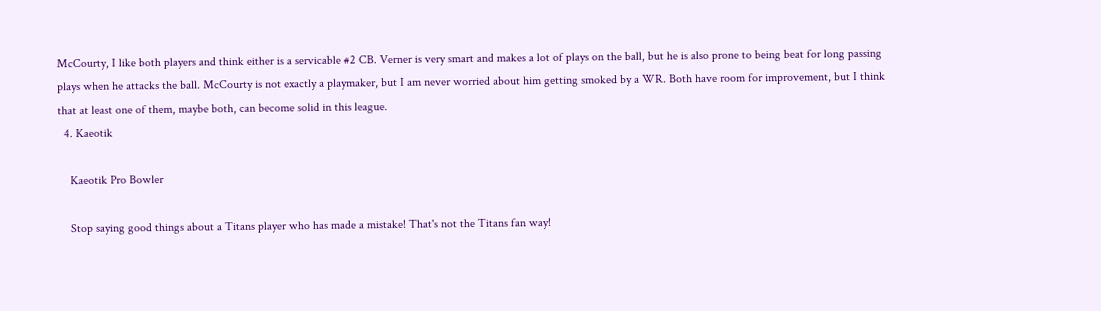McCourty, I like both players and think either is a servicable #2 CB. Verner is very smart and makes a lot of plays on the ball, but he is also prone to being beat for long passing plays when he attacks the ball. McCourty is not exactly a playmaker, but I am never worried about him getting smoked by a WR. Both have room for improvement, but I think that at least one of them, maybe both, can become solid in this league.
  4. Kaeotik

    Kaeotik Pro Bowler

    Stop saying good things about a Titans player who has made a mistake! That's not the Titans fan way!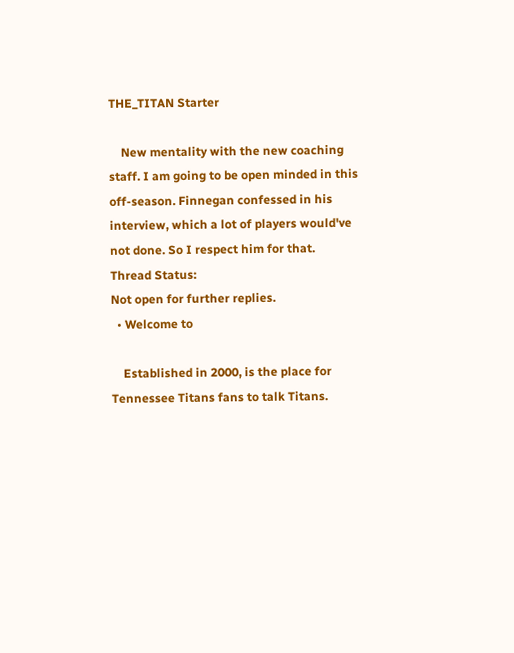THE_TITAN Starter

    New mentality with the new coaching staff. I am going to be open minded in this off-season. Finnegan confessed in his interview, which a lot of players would've not done. So I respect him for that.
Thread Status:
Not open for further replies.
  • Welcome to

    Established in 2000, is the place for Tennessee Titans fans to talk Titans.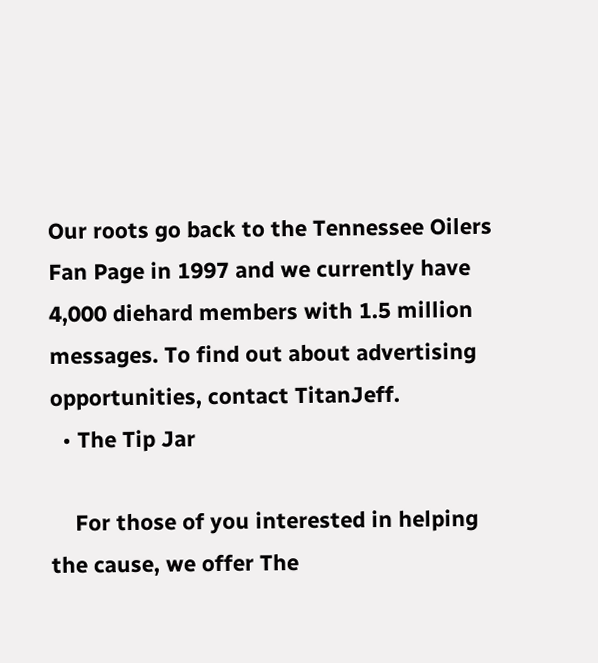Our roots go back to the Tennessee Oilers Fan Page in 1997 and we currently have 4,000 diehard members with 1.5 million messages. To find out about advertising opportunities, contact TitanJeff.
  • The Tip Jar

    For those of you interested in helping the cause, we offer The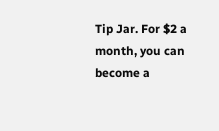Tip Jar. For $2 a month, you can become a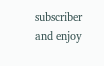subscriber and enjoy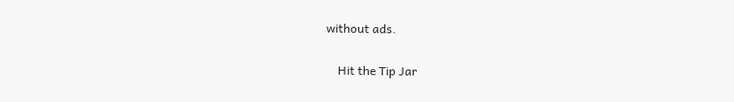without ads.

    Hit the Tip Jar